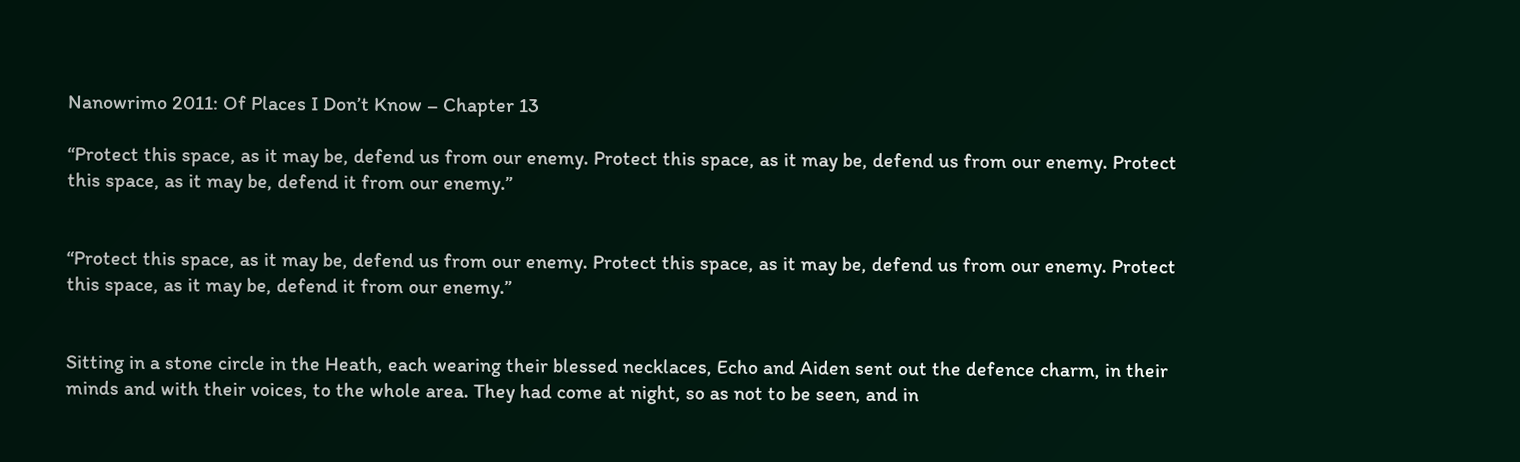Nanowrimo 2011: Of Places I Don’t Know – Chapter 13

“Protect this space, as it may be, defend us from our enemy. Protect this space, as it may be, defend us from our enemy. Protect this space, as it may be, defend it from our enemy.”


“Protect this space, as it may be, defend us from our enemy. Protect this space, as it may be, defend us from our enemy. Protect this space, as it may be, defend it from our enemy.”


Sitting in a stone circle in the Heath, each wearing their blessed necklaces, Echo and Aiden sent out the defence charm, in their minds and with their voices, to the whole area. They had come at night, so as not to be seen, and in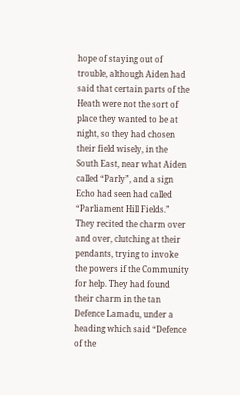hope of staying out of trouble, although Aiden had said that certain parts of the Heath were not the sort of place they wanted to be at night, so they had chosen their field wisely, in the South East, near what Aiden called “Parly”, and a sign Echo had seen had called “Parliament Hill Fields.” They recited the charm over and over, clutching at their pendants, trying to invoke the powers if the Community for help. They had found their charm in the tan Defence Lamadu, under a heading which said “Defence of the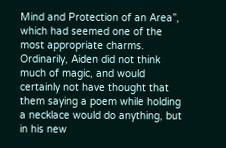Mind and Protection of an Area”, which had seemed one of the most appropriate charms. Ordinarily, Aiden did not think much of magic, and would certainly not have thought that them saying a poem while holding a necklace would do anything, but in his new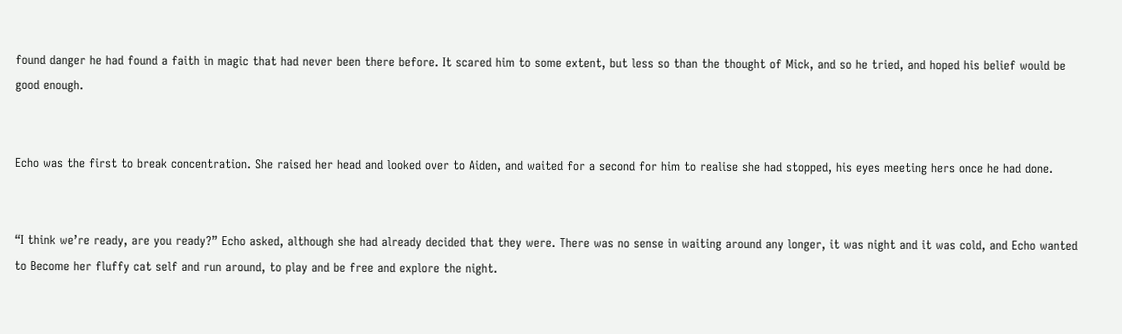found danger he had found a faith in magic that had never been there before. It scared him to some extent, but less so than the thought of Mick, and so he tried, and hoped his belief would be good enough.


Echo was the first to break concentration. She raised her head and looked over to Aiden, and waited for a second for him to realise she had stopped, his eyes meeting hers once he had done.


“I think we’re ready, are you ready?” Echo asked, although she had already decided that they were. There was no sense in waiting around any longer, it was night and it was cold, and Echo wanted to Become her fluffy cat self and run around, to play and be free and explore the night.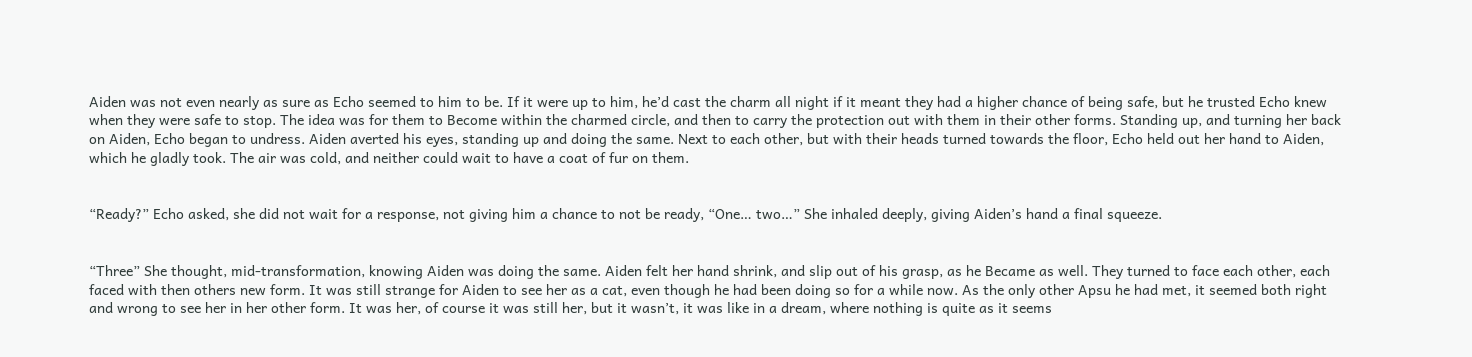Aiden was not even nearly as sure as Echo seemed to him to be. If it were up to him, he’d cast the charm all night if it meant they had a higher chance of being safe, but he trusted Echo knew when they were safe to stop. The idea was for them to Become within the charmed circle, and then to carry the protection out with them in their other forms. Standing up, and turning her back on Aiden, Echo began to undress. Aiden averted his eyes, standing up and doing the same. Next to each other, but with their heads turned towards the floor, Echo held out her hand to Aiden, which he gladly took. The air was cold, and neither could wait to have a coat of fur on them.


“Ready?” Echo asked, she did not wait for a response, not giving him a chance to not be ready, “One… two…” She inhaled deeply, giving Aiden’s hand a final squeeze.


“Three” She thought, mid-transformation, knowing Aiden was doing the same. Aiden felt her hand shrink, and slip out of his grasp, as he Became as well. They turned to face each other, each faced with then others new form. It was still strange for Aiden to see her as a cat, even though he had been doing so for a while now. As the only other Apsu he had met, it seemed both right and wrong to see her in her other form. It was her, of course it was still her, but it wasn’t, it was like in a dream, where nothing is quite as it seems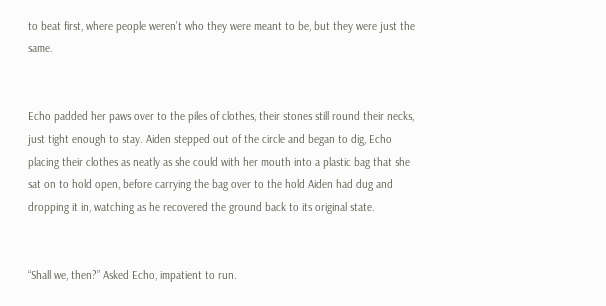to beat first, where people weren’t who they were meant to be, but they were just the same.


Echo padded her paws over to the piles of clothes, their stones still round their necks, just tight enough to stay. Aiden stepped out of the circle and began to dig, Echo placing their clothes as neatly as she could with her mouth into a plastic bag that she sat on to hold open, before carrying the bag over to the hold Aiden had dug and dropping it in, watching as he recovered the ground back to its original state.


“Shall we, then?” Asked Echo, impatient to run.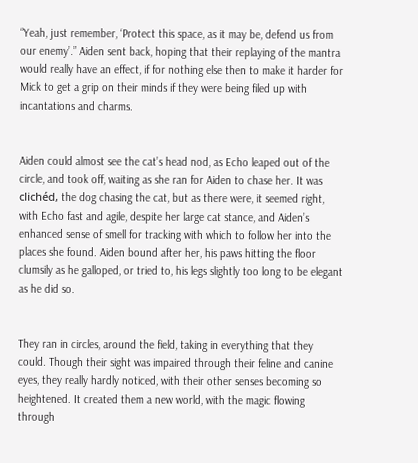“Yeah, just remember, ‘Protect this space, as it may be, defend us from our enemy’.” Aiden sent back, hoping that their replaying of the mantra would really have an effect, if for nothing else then to make it harder for Mick to get a grip on their minds if they were being filed up with incantations and charms.


Aiden could almost see the cat’s head nod, as Echo leaped out of the circle, and took off, waiting as she ran for Aiden to chase her. It was clichéd, the dog chasing the cat, but as there were, it seemed right, with Echo fast and agile, despite her large cat stance, and Aiden’s enhanced sense of smell for tracking with which to follow her into the places she found. Aiden bound after her, his paws hitting the floor clumsily as he galloped, or tried to, his legs slightly too long to be elegant as he did so.


They ran in circles, around the field, taking in everything that they could. Though their sight was impaired through their feline and canine eyes, they really hardly noticed, with their other senses becoming so heightened. It created them a new world, with the magic flowing through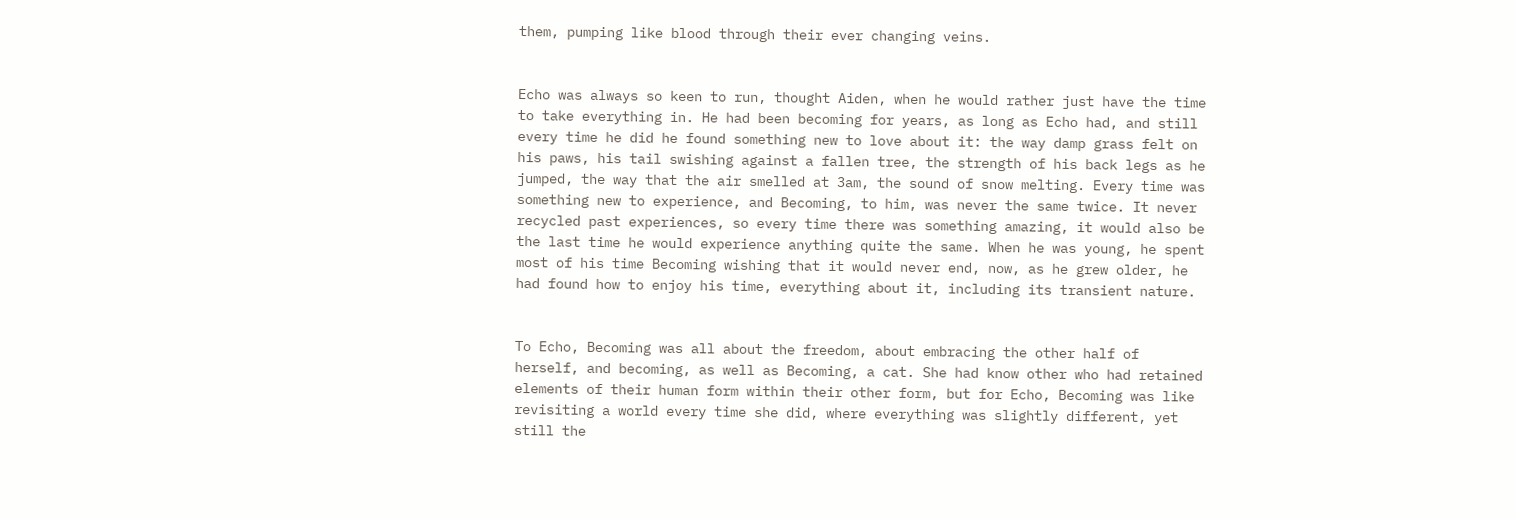them, pumping like blood through their ever changing veins.


Echo was always so keen to run, thought Aiden, when he would rather just have the time to take everything in. He had been becoming for years, as long as Echo had, and still every time he did he found something new to love about it: the way damp grass felt on his paws, his tail swishing against a fallen tree, the strength of his back legs as he jumped, the way that the air smelled at 3am, the sound of snow melting. Every time was something new to experience, and Becoming, to him, was never the same twice. It never recycled past experiences, so every time there was something amazing, it would also be the last time he would experience anything quite the same. When he was young, he spent most of his time Becoming wishing that it would never end, now, as he grew older, he had found how to enjoy his time, everything about it, including its transient nature.


To Echo, Becoming was all about the freedom, about embracing the other half of herself, and becoming, as well as Becoming, a cat. She had know other who had retained elements of their human form within their other form, but for Echo, Becoming was like revisiting a world every time she did, where everything was slightly different, yet still the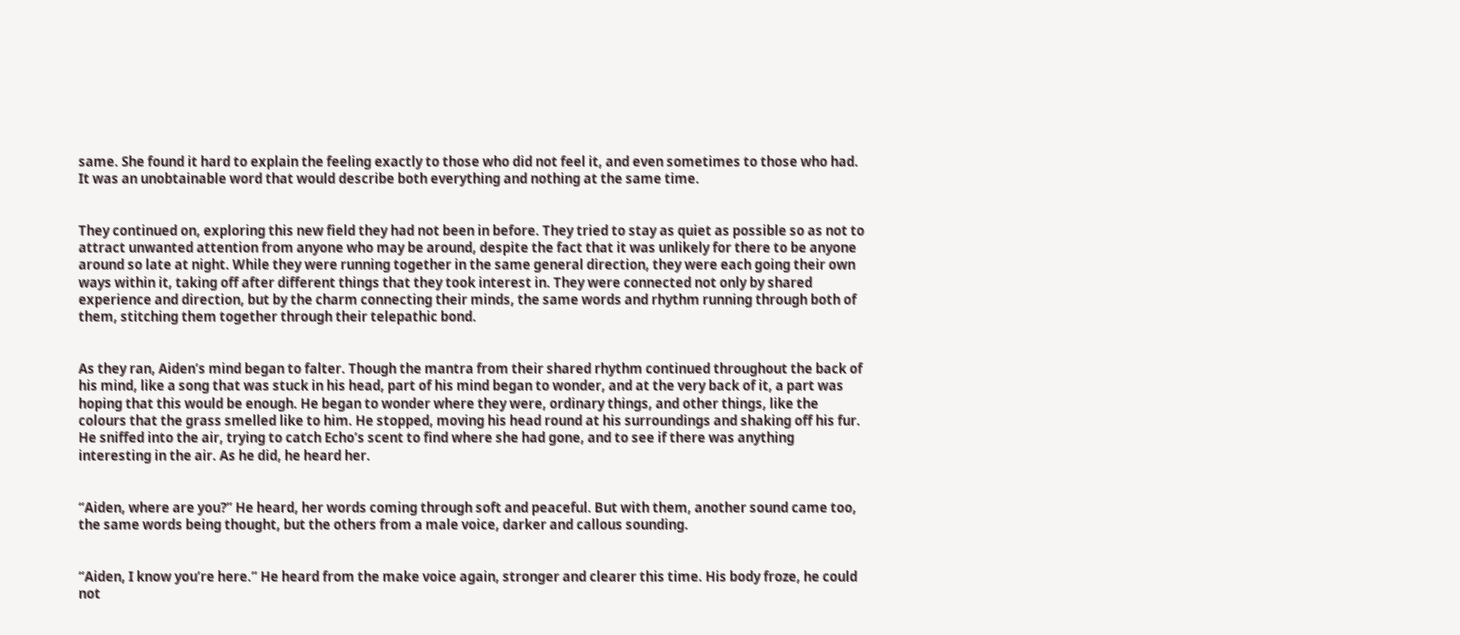same. She found it hard to explain the feeling exactly to those who did not feel it, and even sometimes to those who had. It was an unobtainable word that would describe both everything and nothing at the same time.


They continued on, exploring this new field they had not been in before. They tried to stay as quiet as possible so as not to attract unwanted attention from anyone who may be around, despite the fact that it was unlikely for there to be anyone around so late at night. While they were running together in the same general direction, they were each going their own ways within it, taking off after different things that they took interest in. They were connected not only by shared experience and direction, but by the charm connecting their minds, the same words and rhythm running through both of them, stitching them together through their telepathic bond.


As they ran, Aiden’s mind began to falter. Though the mantra from their shared rhythm continued throughout the back of his mind, like a song that was stuck in his head, part of his mind began to wonder, and at the very back of it, a part was hoping that this would be enough. He began to wonder where they were, ordinary things, and other things, like the colours that the grass smelled like to him. He stopped, moving his head round at his surroundings and shaking off his fur. He sniffed into the air, trying to catch Echo’s scent to find where she had gone, and to see if there was anything interesting in the air. As he did, he heard her.


“Aiden, where are you?” He heard, her words coming through soft and peaceful. But with them, another sound came too, the same words being thought, but the others from a male voice, darker and callous sounding.


“Aiden, I know you’re here.” He heard from the make voice again, stronger and clearer this time. His body froze, he could not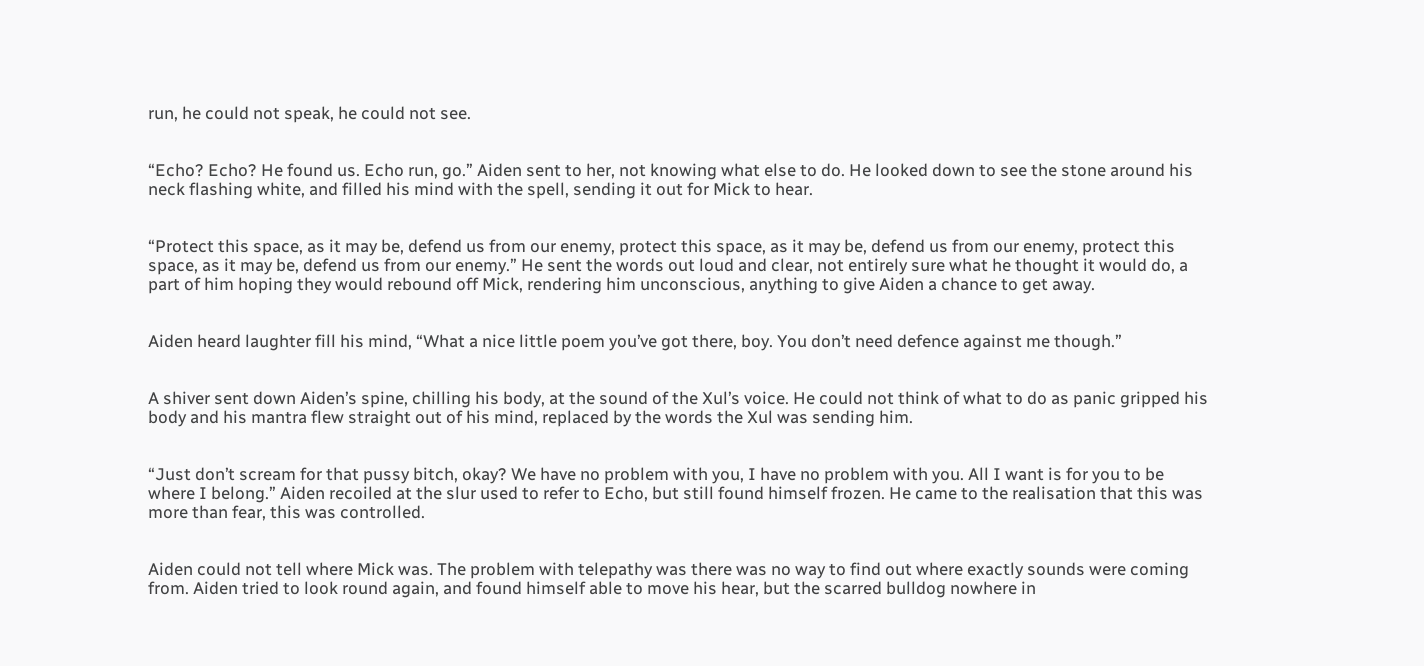run, he could not speak, he could not see.


“Echo? Echo? He found us. Echo run, go.” Aiden sent to her, not knowing what else to do. He looked down to see the stone around his neck flashing white, and filled his mind with the spell, sending it out for Mick to hear.


“Protect this space, as it may be, defend us from our enemy, protect this space, as it may be, defend us from our enemy, protect this space, as it may be, defend us from our enemy.” He sent the words out loud and clear, not entirely sure what he thought it would do, a part of him hoping they would rebound off Mick, rendering him unconscious, anything to give Aiden a chance to get away.


Aiden heard laughter fill his mind, “What a nice little poem you’ve got there, boy. You don’t need defence against me though.”


A shiver sent down Aiden’s spine, chilling his body, at the sound of the Xul’s voice. He could not think of what to do as panic gripped his body and his mantra flew straight out of his mind, replaced by the words the Xul was sending him.


“Just don’t scream for that pussy bitch, okay? We have no problem with you, I have no problem with you. All I want is for you to be where I belong.” Aiden recoiled at the slur used to refer to Echo, but still found himself frozen. He came to the realisation that this was more than fear, this was controlled.


Aiden could not tell where Mick was. The problem with telepathy was there was no way to find out where exactly sounds were coming from. Aiden tried to look round again, and found himself able to move his hear, but the scarred bulldog nowhere in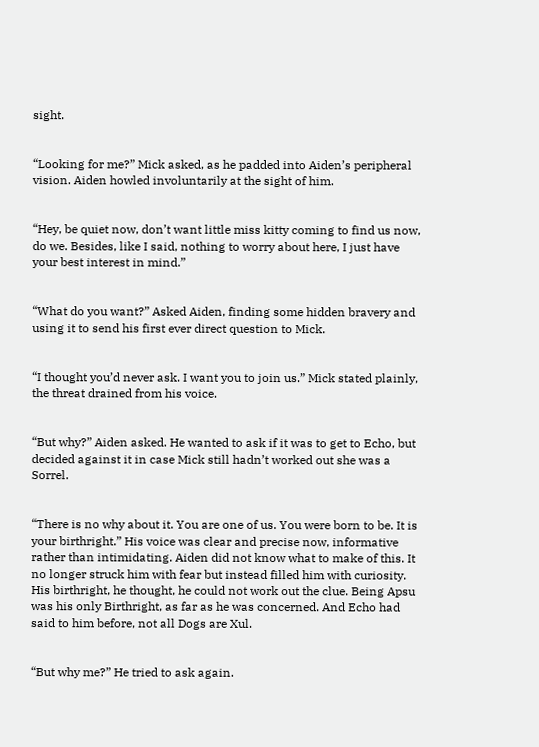sight.


“Looking for me?” Mick asked, as he padded into Aiden’s peripheral vision. Aiden howled involuntarily at the sight of him.


“Hey, be quiet now, don’t want little miss kitty coming to find us now, do we. Besides, like I said, nothing to worry about here, I just have your best interest in mind.”


“What do you want?” Asked Aiden, finding some hidden bravery and using it to send his first ever direct question to Mick.


“I thought you’d never ask. I want you to join us.” Mick stated plainly, the threat drained from his voice.


“But why?” Aiden asked. He wanted to ask if it was to get to Echo, but decided against it in case Mick still hadn’t worked out she was a Sorrel.


“There is no why about it. You are one of us. You were born to be. It is your birthright.” His voice was clear and precise now, informative rather than intimidating. Aiden did not know what to make of this. It no longer struck him with fear but instead filled him with curiosity. His birthright, he thought, he could not work out the clue. Being Apsu was his only Birthright, as far as he was concerned. And Echo had said to him before, not all Dogs are Xul.


“But why me?” He tried to ask again.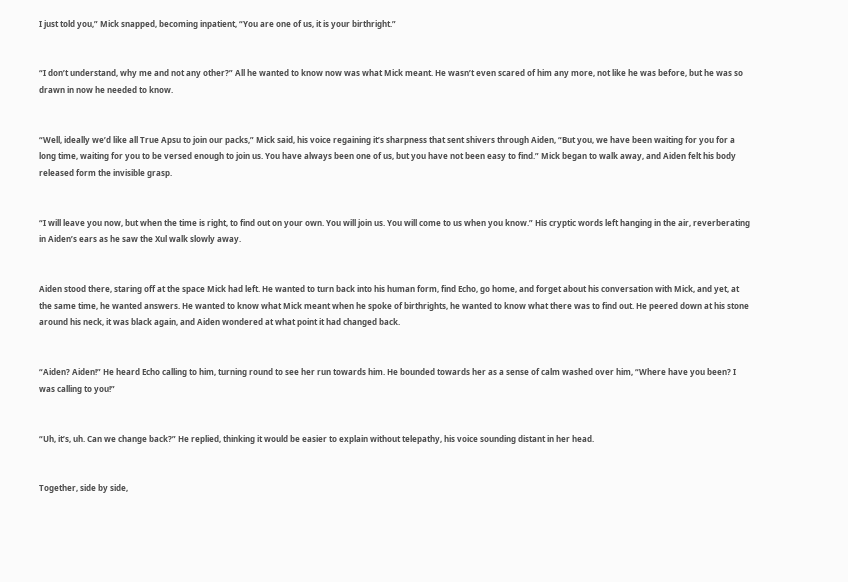I just told you,” Mick snapped, becoming inpatient, “You are one of us, it is your birthright.”


“I don’t understand, why me and not any other?” All he wanted to know now was what Mick meant. He wasn’t even scared of him any more, not like he was before, but he was so drawn in now he needed to know.


“Well, ideally we’d like all True Apsu to join our packs,” Mick said, his voice regaining it’s sharpness that sent shivers through Aiden, “But you, we have been waiting for you for a long time, waiting for you to be versed enough to join us. You have always been one of us, but you have not been easy to find.” Mick began to walk away, and Aiden felt his body released form the invisible grasp.


“I will leave you now, but when the time is right, to find out on your own. You will join us. You will come to us when you know.” His cryptic words left hanging in the air, reverberating in Aiden’s ears as he saw the Xul walk slowly away.


Aiden stood there, staring off at the space Mick had left. He wanted to turn back into his human form, find Echo, go home, and forget about his conversation with Mick, and yet, at the same time, he wanted answers. He wanted to know what Mick meant when he spoke of birthrights, he wanted to know what there was to find out. He peered down at his stone around his neck, it was black again, and Aiden wondered at what point it had changed back.


“Aiden? Aiden!” He heard Echo calling to him, turning round to see her run towards him. He bounded towards her as a sense of calm washed over him, “Where have you been? I was calling to you!”


“Uh, it’s, uh. Can we change back?” He replied, thinking it would be easier to explain without telepathy, his voice sounding distant in her head.


Together, side by side,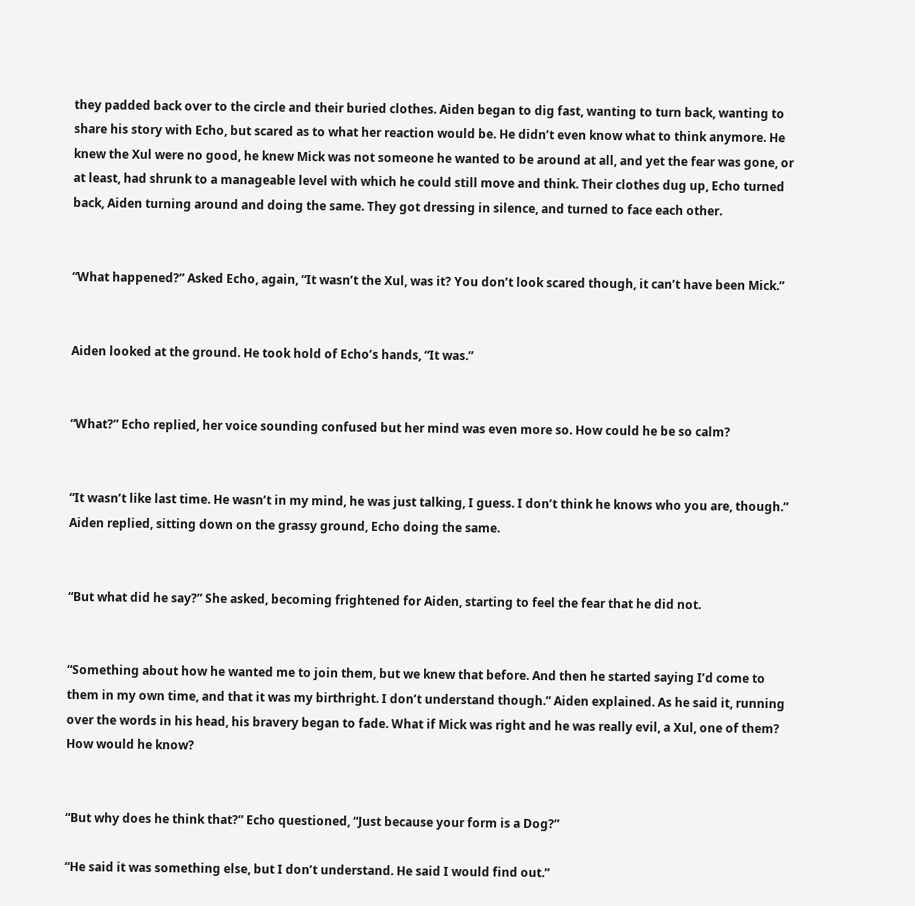they padded back over to the circle and their buried clothes. Aiden began to dig fast, wanting to turn back, wanting to share his story with Echo, but scared as to what her reaction would be. He didn’t even know what to think anymore. He knew the Xul were no good, he knew Mick was not someone he wanted to be around at all, and yet the fear was gone, or at least, had shrunk to a manageable level with which he could still move and think. Their clothes dug up, Echo turned back, Aiden turning around and doing the same. They got dressing in silence, and turned to face each other.


“What happened?” Asked Echo, again, “It wasn’t the Xul, was it? You don’t look scared though, it can’t have been Mick.”


Aiden looked at the ground. He took hold of Echo’s hands, “It was.”


“What?” Echo replied, her voice sounding confused but her mind was even more so. How could he be so calm?


“It wasn’t like last time. He wasn’t in my mind, he was just talking, I guess. I don’t think he knows who you are, though.” Aiden replied, sitting down on the grassy ground, Echo doing the same.


“But what did he say?” She asked, becoming frightened for Aiden, starting to feel the fear that he did not.


“Something about how he wanted me to join them, but we knew that before. And then he started saying I’d come to them in my own time, and that it was my birthright. I don’t understand though.” Aiden explained. As he said it, running over the words in his head, his bravery began to fade. What if Mick was right and he was really evil, a Xul, one of them? How would he know?


“But why does he think that?” Echo questioned, “Just because your form is a Dog?”

“He said it was something else, but I don’t understand. He said I would find out.”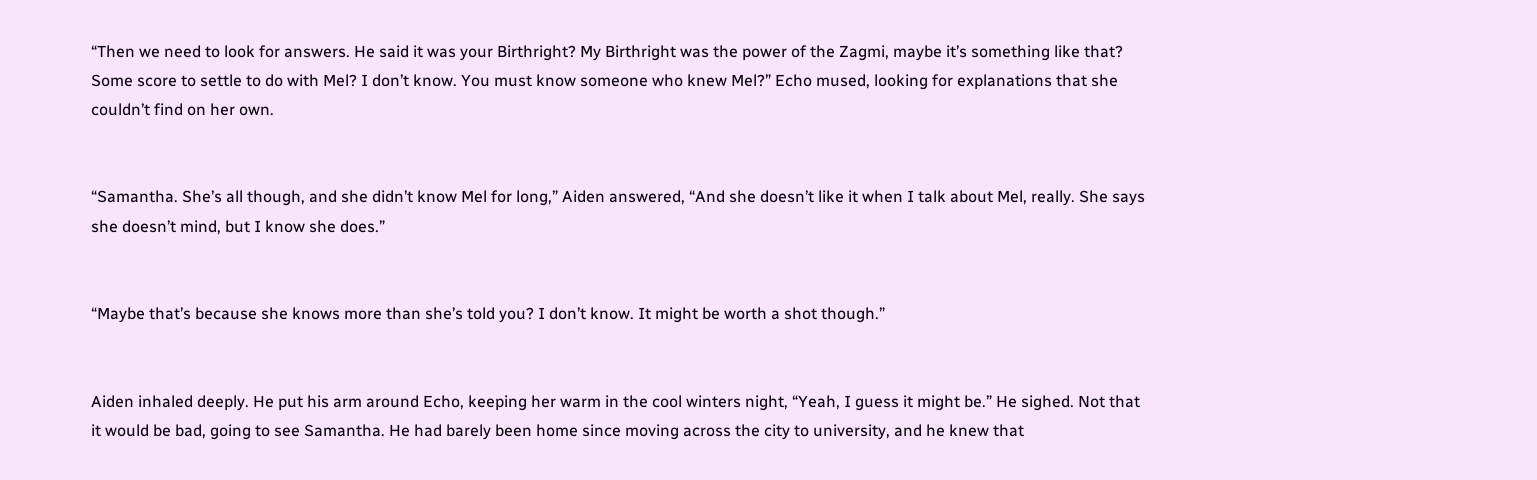“Then we need to look for answers. He said it was your Birthright? My Birthright was the power of the Zagmi, maybe it’s something like that? Some score to settle to do with Mel? I don’t know. You must know someone who knew Mel?” Echo mused, looking for explanations that she couldn’t find on her own.


“Samantha. She’s all though, and she didn’t know Mel for long,” Aiden answered, “And she doesn’t like it when I talk about Mel, really. She says she doesn’t mind, but I know she does.”


“Maybe that’s because she knows more than she’s told you? I don’t know. It might be worth a shot though.”


Aiden inhaled deeply. He put his arm around Echo, keeping her warm in the cool winters night, “Yeah, I guess it might be.” He sighed. Not that it would be bad, going to see Samantha. He had barely been home since moving across the city to university, and he knew that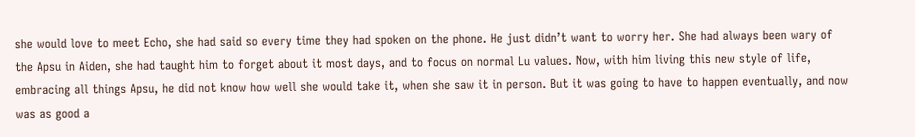she would love to meet Echo, she had said so every time they had spoken on the phone. He just didn’t want to worry her. She had always been wary of the Apsu in Aiden, she had taught him to forget about it most days, and to focus on normal Lu values. Now, with him living this new style of life, embracing all things Apsu, he did not know how well she would take it, when she saw it in person. But it was going to have to happen eventually, and now was as good a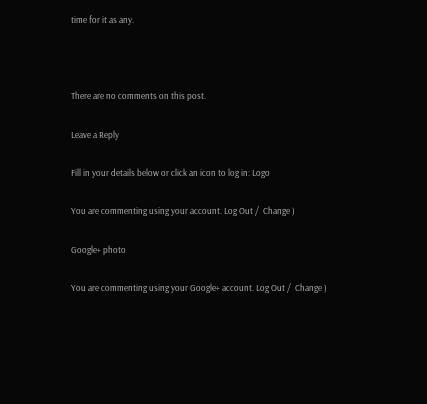time for it as any.



There are no comments on this post.

Leave a Reply

Fill in your details below or click an icon to log in: Logo

You are commenting using your account. Log Out /  Change )

Google+ photo

You are commenting using your Google+ account. Log Out /  Change )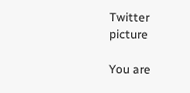Twitter picture

You are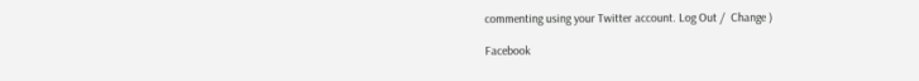commenting using your Twitter account. Log Out /  Change )

Facebook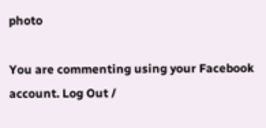photo

You are commenting using your Facebook account. Log Out /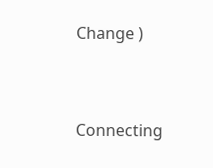Change )


Connecting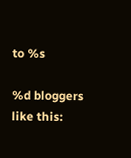to %s

%d bloggers like this: